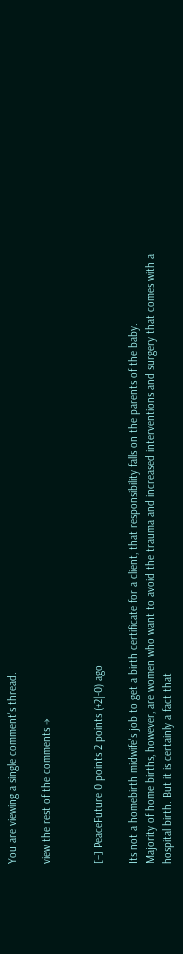You are viewing a single comment's thread.

view the rest of the comments →


[–] PeaceFuture 0 points 2 points (+2|-0) ago

Its not a homebirth midwife's job to get a birth certificate for a client, that responsibility falls on the parents of the baby.
Majority of home births, however, are women who want to avoid the trauma and increased interventions and surgery that comes with a hospital birth. But it is certainly a fact that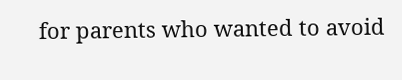for parents who wanted to avoid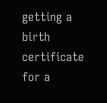getting a birth certificate for a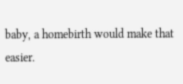baby, a homebirth would make that easier.